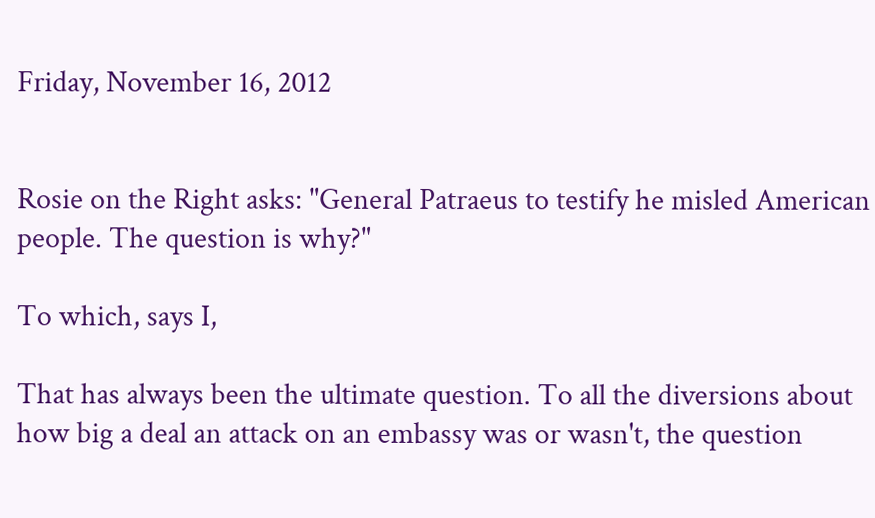Friday, November 16, 2012


Rosie on the Right asks: "General Patraeus to testify he misled American people. The question is why?"

To which, says I,

That has always been the ultimate question. To all the diversions about how big a deal an attack on an embassy was or wasn't, the question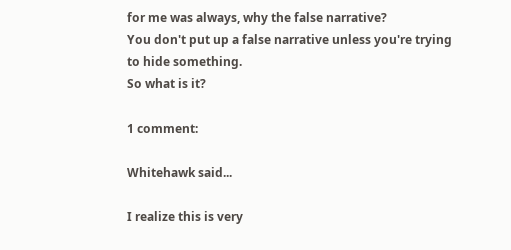for me was always, why the false narrative?
You don't put up a false narrative unless you're trying to hide something.
So what is it?

1 comment:

Whitehawk said...

I realize this is very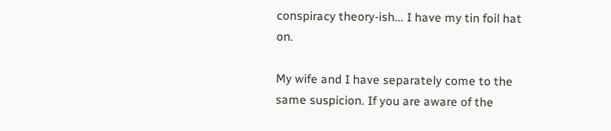conspiracy theory-ish... I have my tin foil hat on.

My wife and I have separately come to the same suspicion. If you are aware of the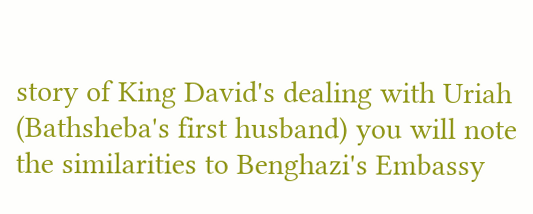story of King David's dealing with Uriah (Bathsheba's first husband) you will note the similarities to Benghazi's Embassy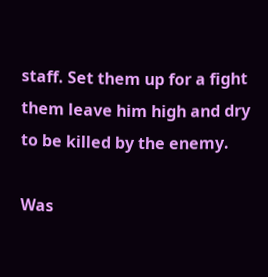staff. Set them up for a fight them leave him high and dry to be killed by the enemy.

Was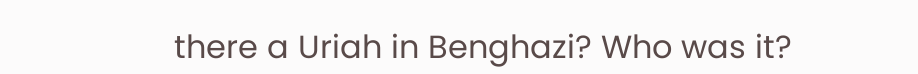there a Uriah in Benghazi? Who was it?